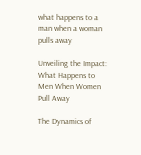what happens to a man when a woman pulls away

Unveiling the Impact: What Happens to Men When Women Pull Away

The Dynamics of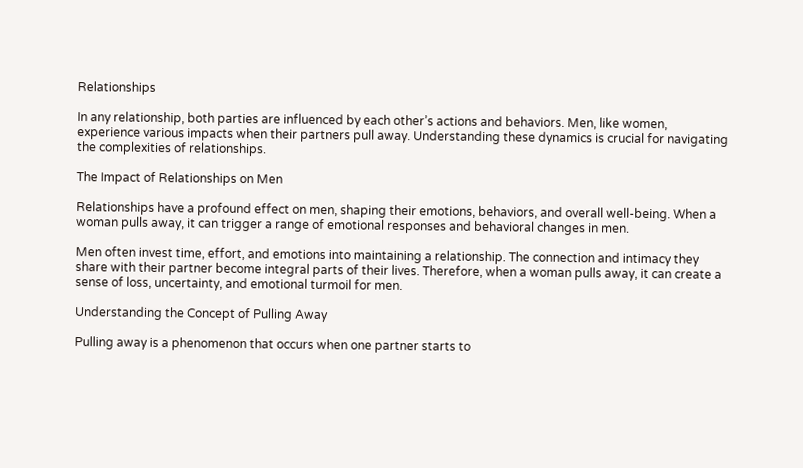Relationships

In any relationship, both parties are influenced by each other’s actions and behaviors. Men, like women, experience various impacts when their partners pull away. Understanding these dynamics is crucial for navigating the complexities of relationships.

The Impact of Relationships on Men

Relationships have a profound effect on men, shaping their emotions, behaviors, and overall well-being. When a woman pulls away, it can trigger a range of emotional responses and behavioral changes in men.

Men often invest time, effort, and emotions into maintaining a relationship. The connection and intimacy they share with their partner become integral parts of their lives. Therefore, when a woman pulls away, it can create a sense of loss, uncertainty, and emotional turmoil for men.

Understanding the Concept of Pulling Away

Pulling away is a phenomenon that occurs when one partner starts to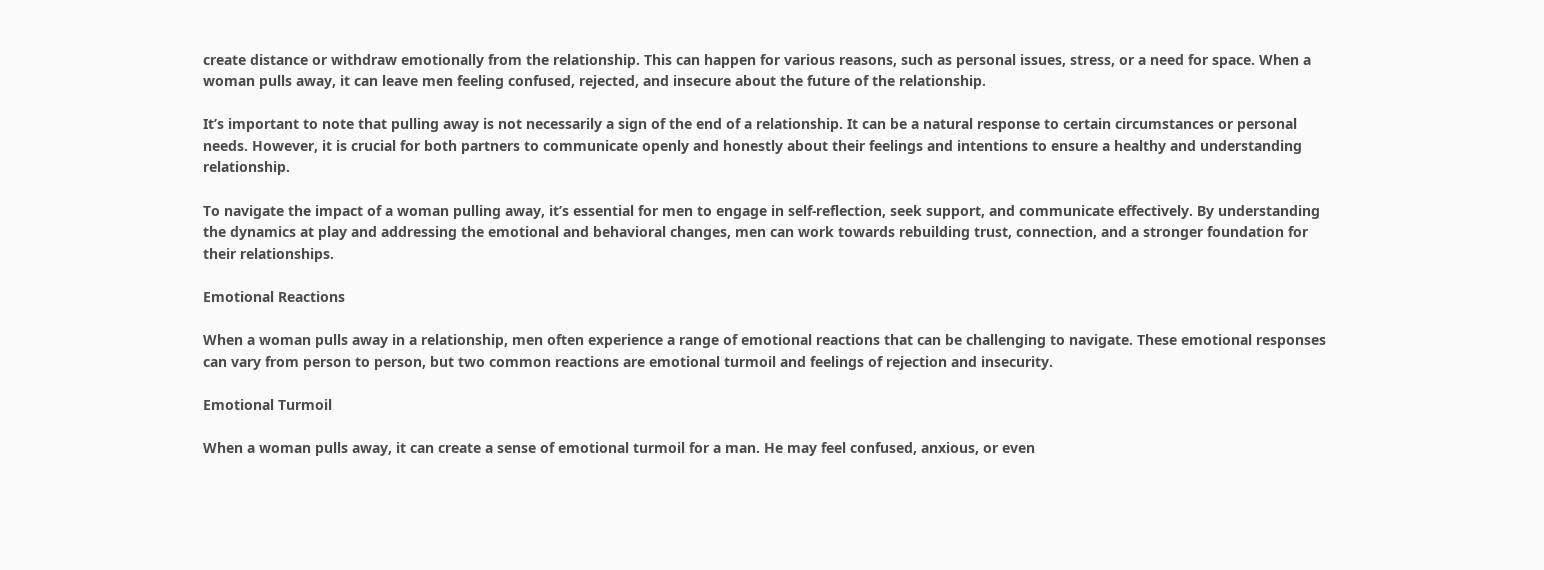create distance or withdraw emotionally from the relationship. This can happen for various reasons, such as personal issues, stress, or a need for space. When a woman pulls away, it can leave men feeling confused, rejected, and insecure about the future of the relationship.

It’s important to note that pulling away is not necessarily a sign of the end of a relationship. It can be a natural response to certain circumstances or personal needs. However, it is crucial for both partners to communicate openly and honestly about their feelings and intentions to ensure a healthy and understanding relationship.

To navigate the impact of a woman pulling away, it’s essential for men to engage in self-reflection, seek support, and communicate effectively. By understanding the dynamics at play and addressing the emotional and behavioral changes, men can work towards rebuilding trust, connection, and a stronger foundation for their relationships.

Emotional Reactions

When a woman pulls away in a relationship, men often experience a range of emotional reactions that can be challenging to navigate. These emotional responses can vary from person to person, but two common reactions are emotional turmoil and feelings of rejection and insecurity.

Emotional Turmoil

When a woman pulls away, it can create a sense of emotional turmoil for a man. He may feel confused, anxious, or even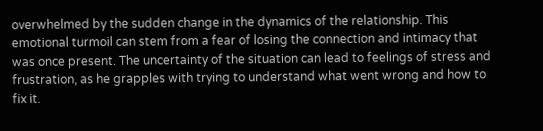overwhelmed by the sudden change in the dynamics of the relationship. This emotional turmoil can stem from a fear of losing the connection and intimacy that was once present. The uncertainty of the situation can lead to feelings of stress and frustration, as he grapples with trying to understand what went wrong and how to fix it.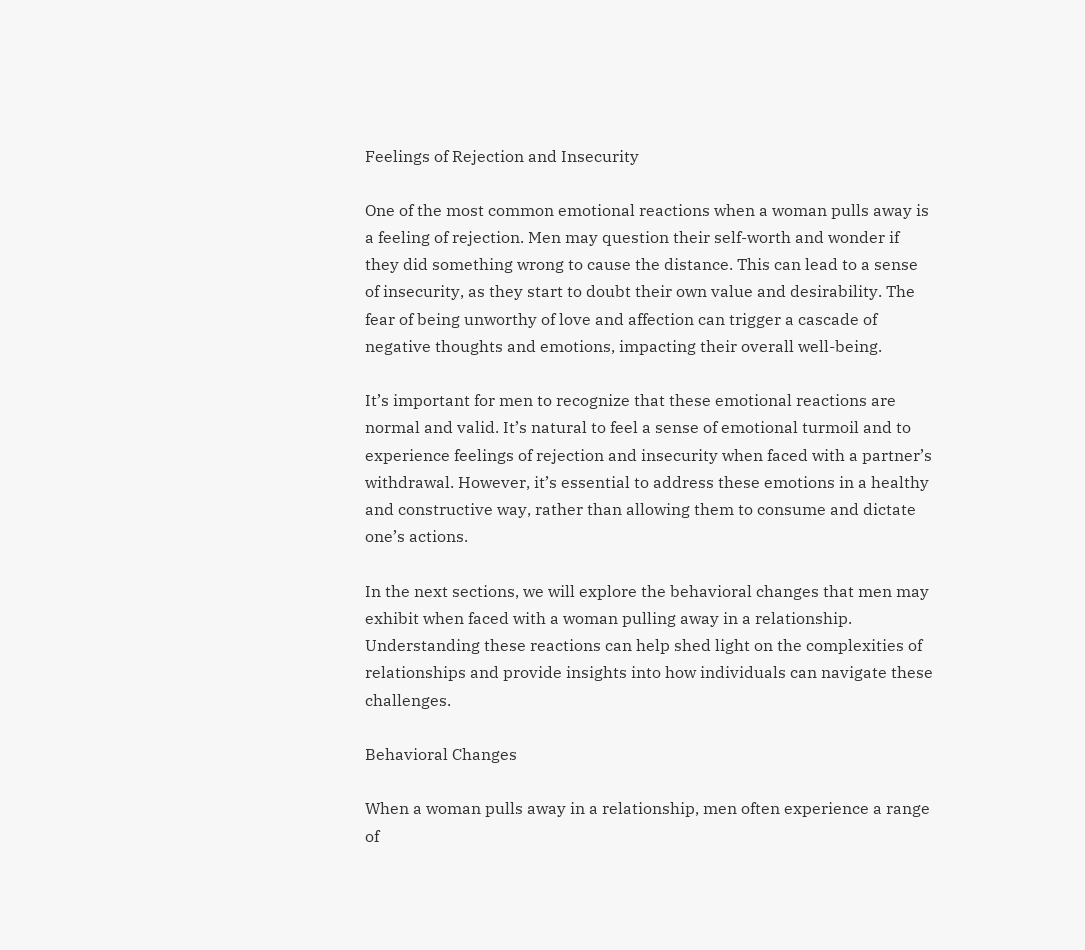Feelings of Rejection and Insecurity

One of the most common emotional reactions when a woman pulls away is a feeling of rejection. Men may question their self-worth and wonder if they did something wrong to cause the distance. This can lead to a sense of insecurity, as they start to doubt their own value and desirability. The fear of being unworthy of love and affection can trigger a cascade of negative thoughts and emotions, impacting their overall well-being.

It’s important for men to recognize that these emotional reactions are normal and valid. It’s natural to feel a sense of emotional turmoil and to experience feelings of rejection and insecurity when faced with a partner’s withdrawal. However, it’s essential to address these emotions in a healthy and constructive way, rather than allowing them to consume and dictate one’s actions.

In the next sections, we will explore the behavioral changes that men may exhibit when faced with a woman pulling away in a relationship. Understanding these reactions can help shed light on the complexities of relationships and provide insights into how individuals can navigate these challenges.

Behavioral Changes

When a woman pulls away in a relationship, men often experience a range of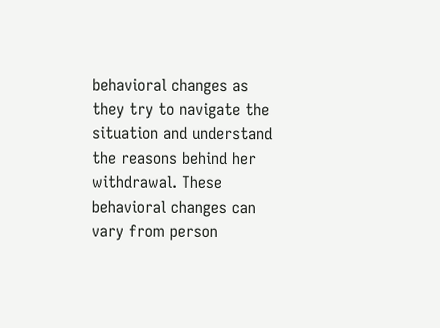behavioral changes as they try to navigate the situation and understand the reasons behind her withdrawal. These behavioral changes can vary from person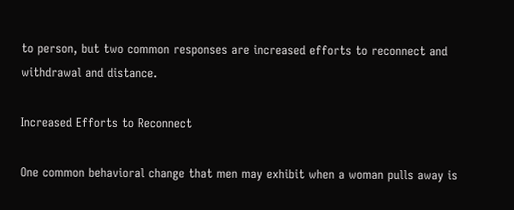to person, but two common responses are increased efforts to reconnect and withdrawal and distance.

Increased Efforts to Reconnect

One common behavioral change that men may exhibit when a woman pulls away is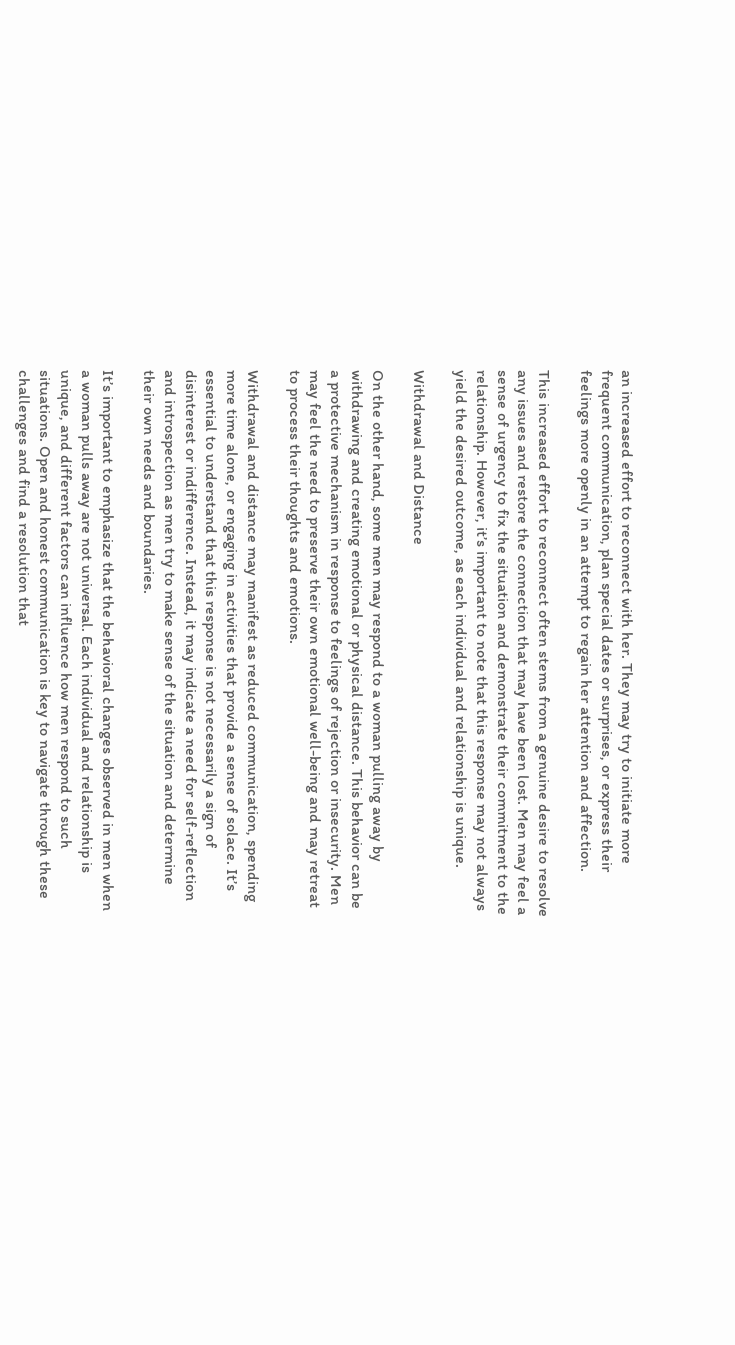an increased effort to reconnect with her. They may try to initiate more frequent communication, plan special dates or surprises, or express their feelings more openly in an attempt to regain her attention and affection.

This increased effort to reconnect often stems from a genuine desire to resolve any issues and restore the connection that may have been lost. Men may feel a sense of urgency to fix the situation and demonstrate their commitment to the relationship. However, it’s important to note that this response may not always yield the desired outcome, as each individual and relationship is unique.

Withdrawal and Distance

On the other hand, some men may respond to a woman pulling away by withdrawing and creating emotional or physical distance. This behavior can be a protective mechanism in response to feelings of rejection or insecurity. Men may feel the need to preserve their own emotional well-being and may retreat to process their thoughts and emotions.

Withdrawal and distance may manifest as reduced communication, spending more time alone, or engaging in activities that provide a sense of solace. It’s essential to understand that this response is not necessarily a sign of disinterest or indifference. Instead, it may indicate a need for self-reflection and introspection as men try to make sense of the situation and determine their own needs and boundaries.

It’s important to emphasize that the behavioral changes observed in men when a woman pulls away are not universal. Each individual and relationship is unique, and different factors can influence how men respond to such situations. Open and honest communication is key to navigate through these challenges and find a resolution that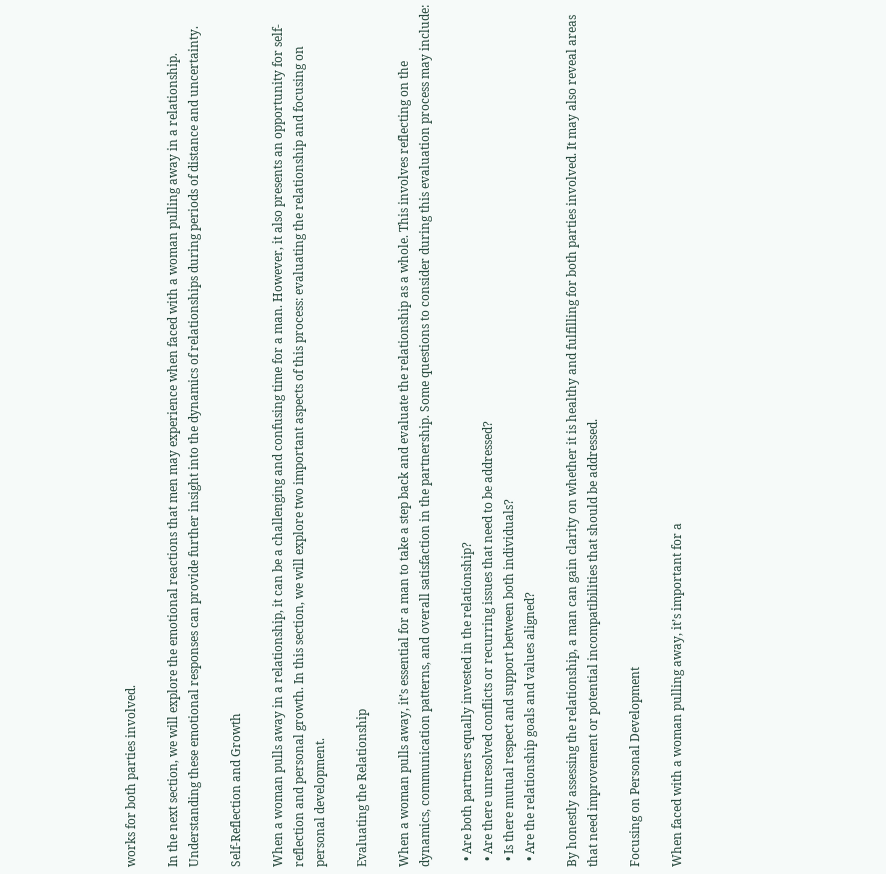works for both parties involved.

In the next section, we will explore the emotional reactions that men may experience when faced with a woman pulling away in a relationship. Understanding these emotional responses can provide further insight into the dynamics of relationships during periods of distance and uncertainty.

Self-Reflection and Growth

When a woman pulls away in a relationship, it can be a challenging and confusing time for a man. However, it also presents an opportunity for self-reflection and personal growth. In this section, we will explore two important aspects of this process: evaluating the relationship and focusing on personal development.

Evaluating the Relationship

When a woman pulls away, it’s essential for a man to take a step back and evaluate the relationship as a whole. This involves reflecting on the dynamics, communication patterns, and overall satisfaction in the partnership. Some questions to consider during this evaluation process may include:

  • Are both partners equally invested in the relationship?
  • Are there unresolved conflicts or recurring issues that need to be addressed?
  • Is there mutual respect and support between both individuals?
  • Are the relationship goals and values aligned?

By honestly assessing the relationship, a man can gain clarity on whether it is healthy and fulfilling for both parties involved. It may also reveal areas that need improvement or potential incompatibilities that should be addressed.

Focusing on Personal Development

When faced with a woman pulling away, it’s important for a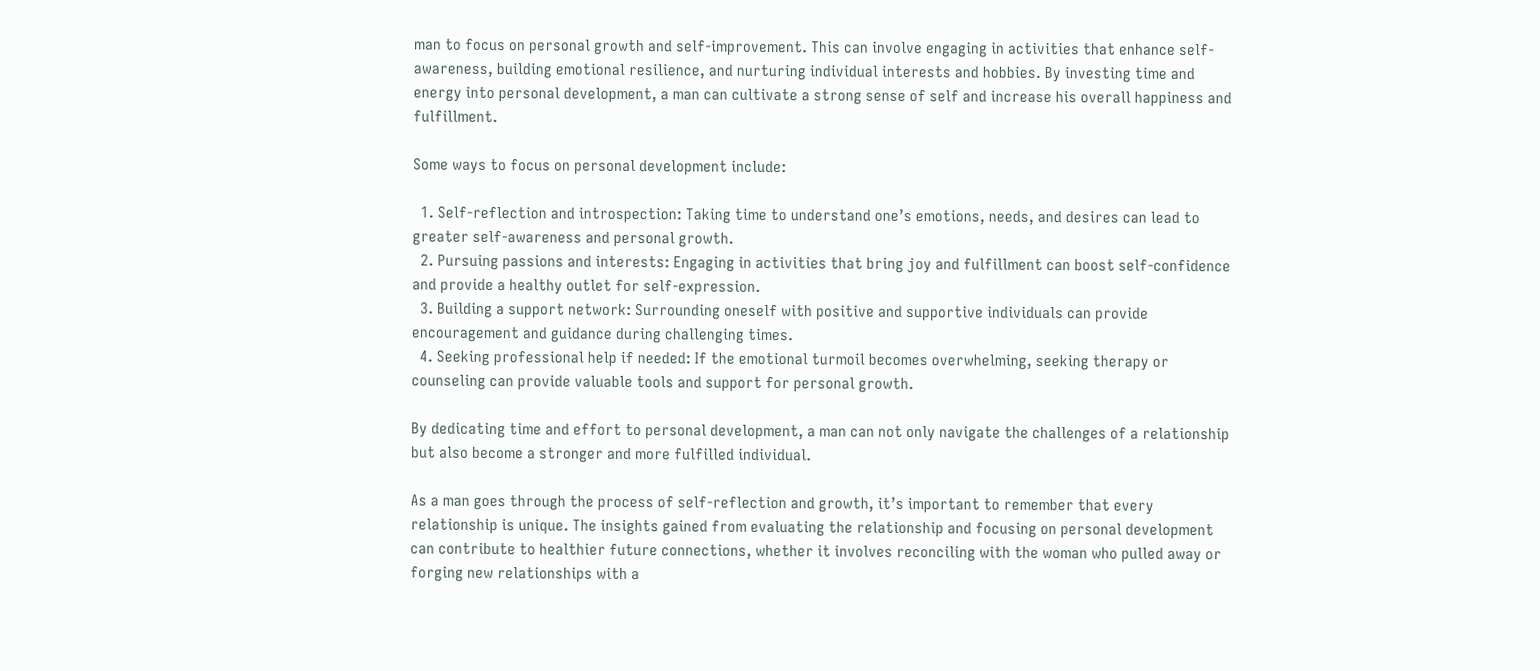man to focus on personal growth and self-improvement. This can involve engaging in activities that enhance self-awareness, building emotional resilience, and nurturing individual interests and hobbies. By investing time and energy into personal development, a man can cultivate a strong sense of self and increase his overall happiness and fulfillment.

Some ways to focus on personal development include:

  1. Self-reflection and introspection: Taking time to understand one’s emotions, needs, and desires can lead to greater self-awareness and personal growth.
  2. Pursuing passions and interests: Engaging in activities that bring joy and fulfillment can boost self-confidence and provide a healthy outlet for self-expression.
  3. Building a support network: Surrounding oneself with positive and supportive individuals can provide encouragement and guidance during challenging times.
  4. Seeking professional help if needed: If the emotional turmoil becomes overwhelming, seeking therapy or counseling can provide valuable tools and support for personal growth.

By dedicating time and effort to personal development, a man can not only navigate the challenges of a relationship but also become a stronger and more fulfilled individual.

As a man goes through the process of self-reflection and growth, it’s important to remember that every relationship is unique. The insights gained from evaluating the relationship and focusing on personal development can contribute to healthier future connections, whether it involves reconciling with the woman who pulled away or forging new relationships with a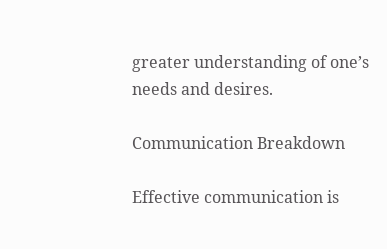greater understanding of one’s needs and desires.

Communication Breakdown

Effective communication is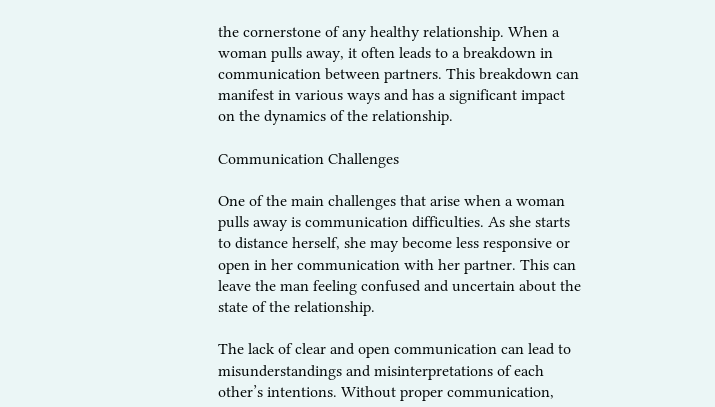the cornerstone of any healthy relationship. When a woman pulls away, it often leads to a breakdown in communication between partners. This breakdown can manifest in various ways and has a significant impact on the dynamics of the relationship.

Communication Challenges

One of the main challenges that arise when a woman pulls away is communication difficulties. As she starts to distance herself, she may become less responsive or open in her communication with her partner. This can leave the man feeling confused and uncertain about the state of the relationship.

The lack of clear and open communication can lead to misunderstandings and misinterpretations of each other’s intentions. Without proper communication,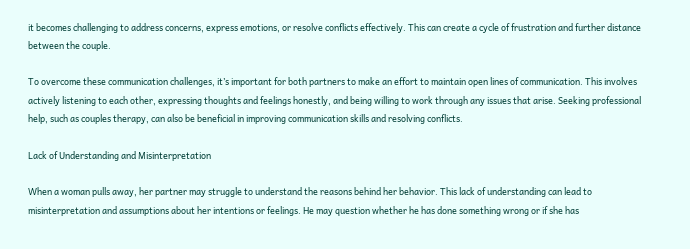it becomes challenging to address concerns, express emotions, or resolve conflicts effectively. This can create a cycle of frustration and further distance between the couple.

To overcome these communication challenges, it’s important for both partners to make an effort to maintain open lines of communication. This involves actively listening to each other, expressing thoughts and feelings honestly, and being willing to work through any issues that arise. Seeking professional help, such as couples therapy, can also be beneficial in improving communication skills and resolving conflicts.

Lack of Understanding and Misinterpretation

When a woman pulls away, her partner may struggle to understand the reasons behind her behavior. This lack of understanding can lead to misinterpretation and assumptions about her intentions or feelings. He may question whether he has done something wrong or if she has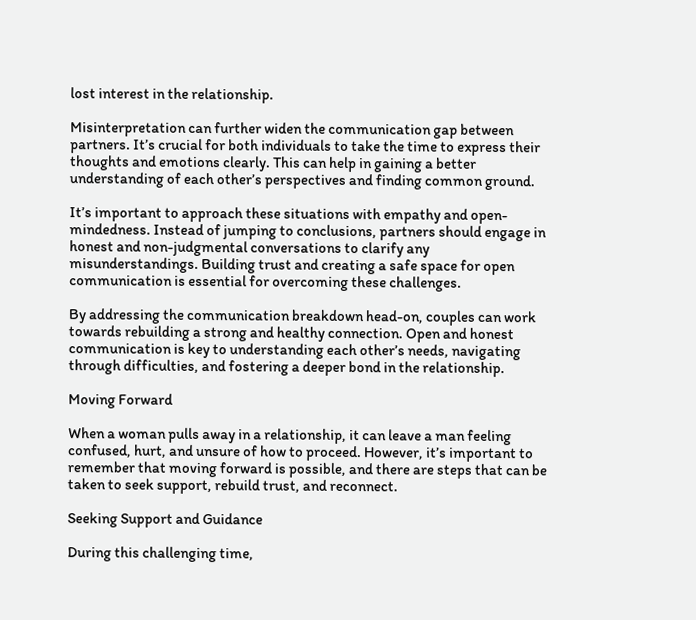lost interest in the relationship.

Misinterpretation can further widen the communication gap between partners. It’s crucial for both individuals to take the time to express their thoughts and emotions clearly. This can help in gaining a better understanding of each other’s perspectives and finding common ground.

It’s important to approach these situations with empathy and open-mindedness. Instead of jumping to conclusions, partners should engage in honest and non-judgmental conversations to clarify any misunderstandings. Building trust and creating a safe space for open communication is essential for overcoming these challenges.

By addressing the communication breakdown head-on, couples can work towards rebuilding a strong and healthy connection. Open and honest communication is key to understanding each other’s needs, navigating through difficulties, and fostering a deeper bond in the relationship.

Moving Forward

When a woman pulls away in a relationship, it can leave a man feeling confused, hurt, and unsure of how to proceed. However, it’s important to remember that moving forward is possible, and there are steps that can be taken to seek support, rebuild trust, and reconnect.

Seeking Support and Guidance

During this challenging time,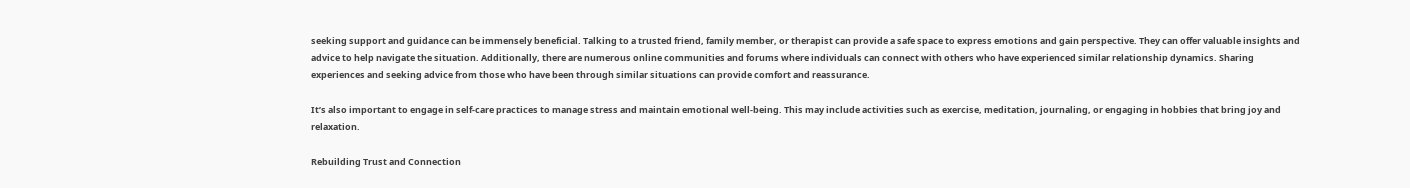seeking support and guidance can be immensely beneficial. Talking to a trusted friend, family member, or therapist can provide a safe space to express emotions and gain perspective. They can offer valuable insights and advice to help navigate the situation. Additionally, there are numerous online communities and forums where individuals can connect with others who have experienced similar relationship dynamics. Sharing experiences and seeking advice from those who have been through similar situations can provide comfort and reassurance.

It’s also important to engage in self-care practices to manage stress and maintain emotional well-being. This may include activities such as exercise, meditation, journaling, or engaging in hobbies that bring joy and relaxation.

Rebuilding Trust and Connection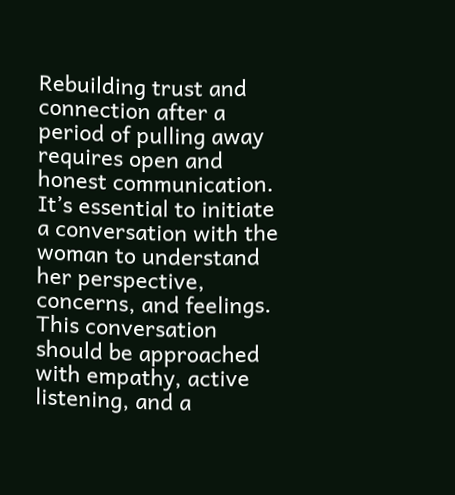Rebuilding trust and connection after a period of pulling away requires open and honest communication. It’s essential to initiate a conversation with the woman to understand her perspective, concerns, and feelings. This conversation should be approached with empathy, active listening, and a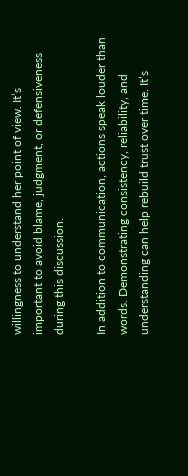willingness to understand her point of view. It’s important to avoid blame, judgment, or defensiveness during this discussion.

In addition to communication, actions speak louder than words. Demonstrating consistency, reliability, and understanding can help rebuild trust over time. It’s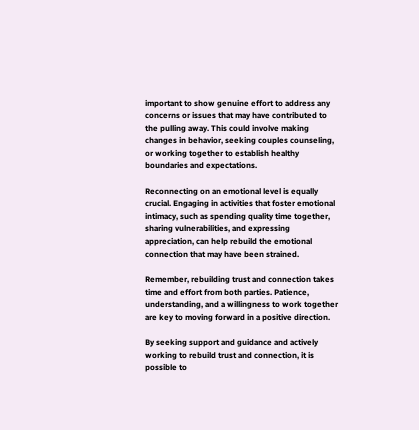important to show genuine effort to address any concerns or issues that may have contributed to the pulling away. This could involve making changes in behavior, seeking couples counseling, or working together to establish healthy boundaries and expectations.

Reconnecting on an emotional level is equally crucial. Engaging in activities that foster emotional intimacy, such as spending quality time together, sharing vulnerabilities, and expressing appreciation, can help rebuild the emotional connection that may have been strained.

Remember, rebuilding trust and connection takes time and effort from both parties. Patience, understanding, and a willingness to work together are key to moving forward in a positive direction.

By seeking support and guidance and actively working to rebuild trust and connection, it is possible to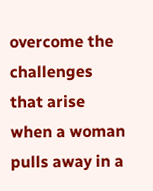overcome the challenges that arise when a woman pulls away in a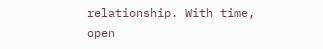relationship. With time, open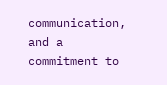communication, and a commitment to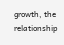growth, the relationship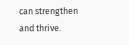can strengthen and thrive.